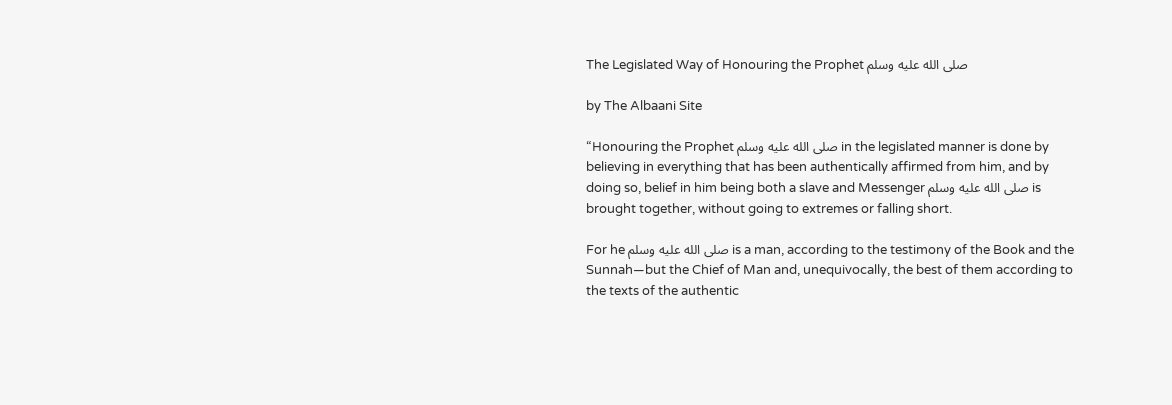The Legislated Way of Honouring the Prophet صلى الله عليه وسلم

by The Albaani Site

“Honouring the Prophet صلى الله عليه وسلم in the legislated manner is done by believing in everything that has been authentically affirmed from him, and by doing so, belief in him being both a slave and Messenger صلى الله عليه وسلم is brought together, without going to extremes or falling short.

For he صلى الله عليه وسلم is a man, according to the testimony of the Book and the Sunnah—but the Chief of Man and, unequivocally, the best of them according to the texts of the authentic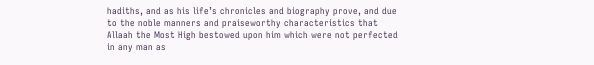hadiths, and as his life’s chronicles and biography prove, and due to the noble manners and praiseworthy characteristics that Allaah the Most High bestowed upon him which were not perfected in any man as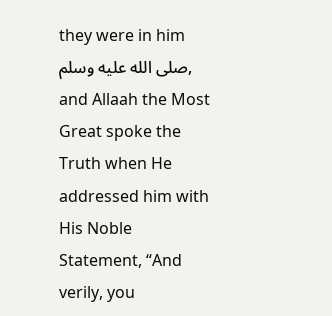they were in him صلى الله عليه وسلم, and Allaah the Most Great spoke the Truth when He addressed him with His Noble Statement, “And verily, you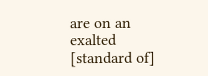are on an exalted [standard of]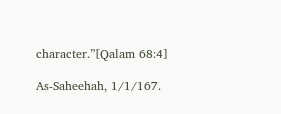character.”[Qalam 68:4]

As-Saheehah, 1/1/167.